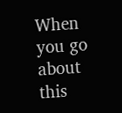When you go about this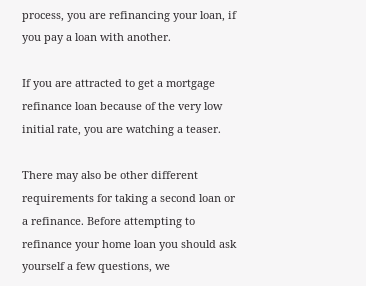process, you are refinancing your loan, if you pay a loan with another.

If you are attracted to get a mortgage refinance loan because of the very low initial rate, you are watching a teaser.

There may also be other different requirements for taking a second loan or a refinance. Before attempting to refinance your home loan you should ask yourself a few questions, we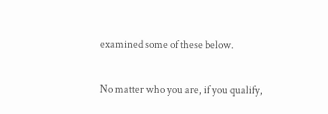examined some of these below.

No matter who you are, if you qualify,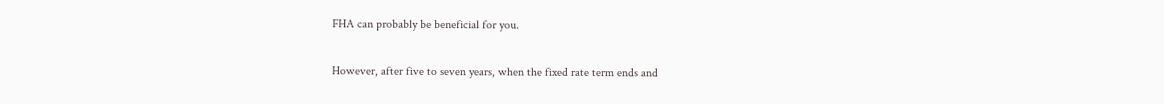FHA can probably be beneficial for you.

However, after five to seven years, when the fixed rate term ends and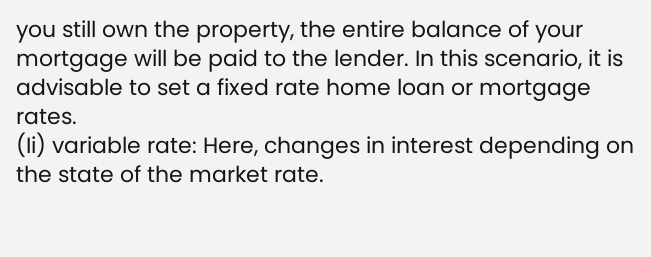you still own the property, the entire balance of your mortgage will be paid to the lender. In this scenario, it is advisable to set a fixed rate home loan or mortgage rates.
(Ii) variable rate: Here, changes in interest depending on the state of the market rate.